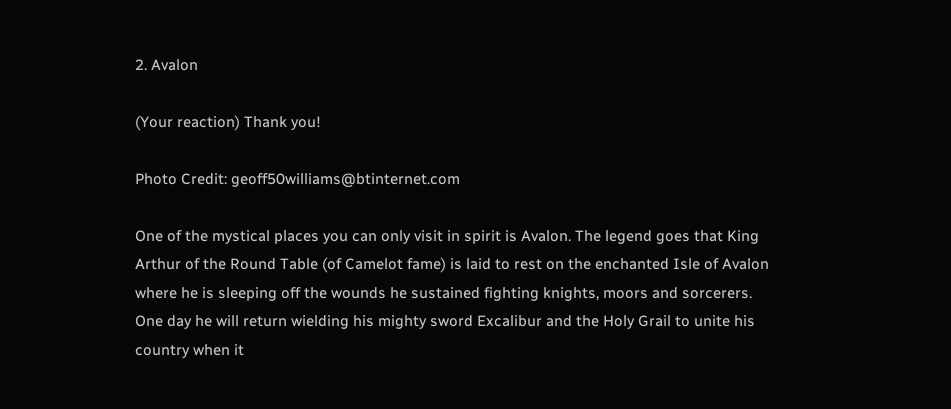2. Avalon

(Your reaction) Thank you!

Photo Credit: geoff50williams@btinternet.com

One of the mystical places you can only visit in spirit is Avalon. The legend goes that King Arthur of the Round Table (of Camelot fame) is laid to rest on the enchanted Isle of Avalon where he is sleeping off the wounds he sustained fighting knights, moors and sorcerers. One day he will return wielding his mighty sword Excalibur and the Holy Grail to unite his country when it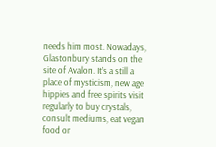needs him most. Nowadays, Glastonbury stands on the site of Avalon. It’s a still a place of mysticism, new age hippies and free spirits visit regularly to buy crystals, consult mediums, eat vegan food or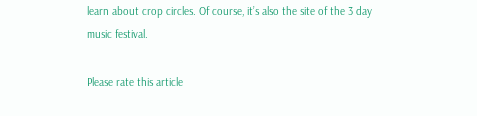learn about crop circles. Of course, it’s also the site of the 3 day music festival.

Please rate this article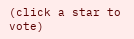(click a star to vote)